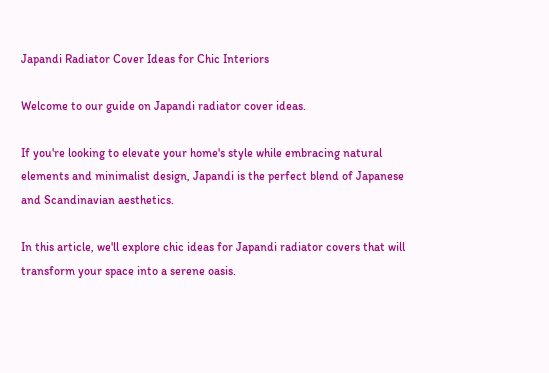Japandi Radiator Cover Ideas for Chic Interiors

Welcome to our guide on Japandi radiator cover ideas.

If you're looking to elevate your home's style while embracing natural elements and minimalist design, Japandi is the perfect blend of Japanese and Scandinavian aesthetics.

In this article, we'll explore chic ideas for Japandi radiator covers that will transform your space into a serene oasis.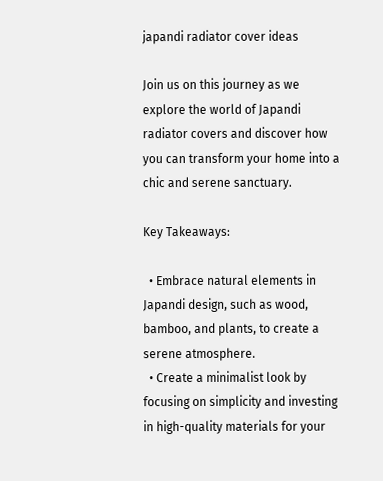japandi radiator cover ideas

Join us on this journey as we explore the world of Japandi radiator covers and discover how you can transform your home into a chic and serene sanctuary.

Key Takeaways:

  • Embrace natural elements in Japandi design, such as wood, bamboo, and plants, to create a serene atmosphere.
  • Create a minimalist look by focusing on simplicity and investing in high-quality materials for your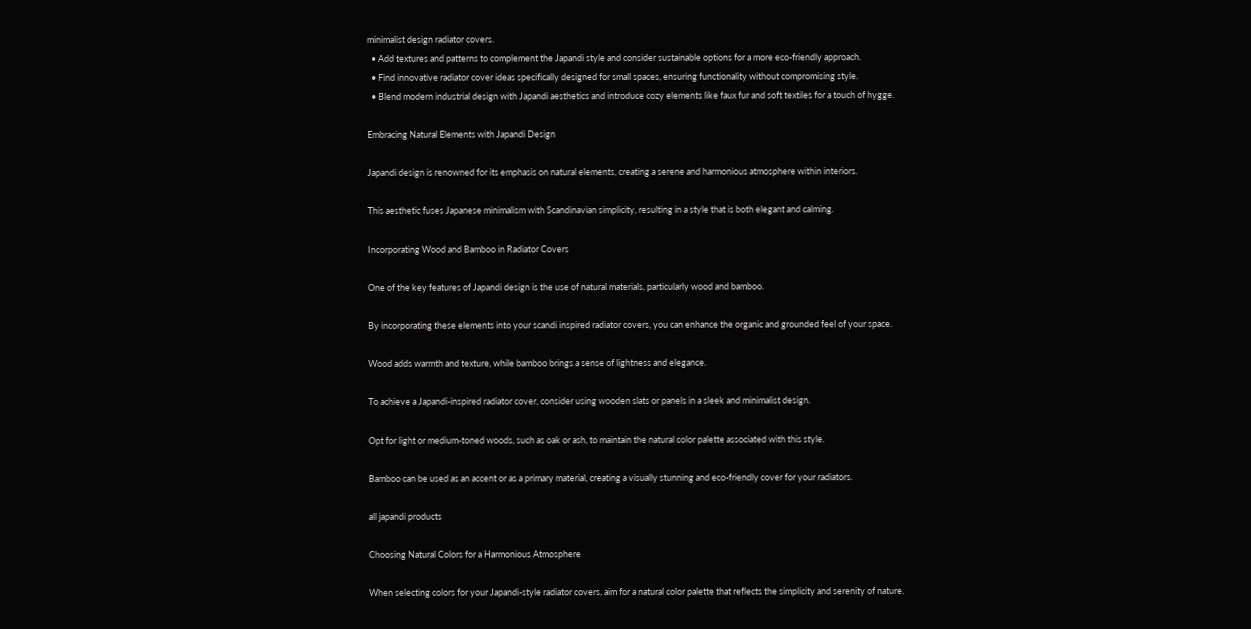minimalist design radiator covers.
  • Add textures and patterns to complement the Japandi style and consider sustainable options for a more eco-friendly approach.
  • Find innovative radiator cover ideas specifically designed for small spaces, ensuring functionality without compromising style.
  • Blend modern industrial design with Japandi aesthetics and introduce cozy elements like faux fur and soft textiles for a touch of hygge.

Embracing Natural Elements with Japandi Design

Japandi design is renowned for its emphasis on natural elements, creating a serene and harmonious atmosphere within interiors.

This aesthetic fuses Japanese minimalism with Scandinavian simplicity, resulting in a style that is both elegant and calming.

Incorporating Wood and Bamboo in Radiator Covers

One of the key features of Japandi design is the use of natural materials, particularly wood and bamboo.

By incorporating these elements into your scandi inspired radiator covers, you can enhance the organic and grounded feel of your space.

Wood adds warmth and texture, while bamboo brings a sense of lightness and elegance.

To achieve a Japandi-inspired radiator cover, consider using wooden slats or panels in a sleek and minimalist design.

Opt for light or medium-toned woods, such as oak or ash, to maintain the natural color palette associated with this style.

Bamboo can be used as an accent or as a primary material, creating a visually stunning and eco-friendly cover for your radiators.

all japandi products

Choosing Natural Colors for a Harmonious Atmosphere

When selecting colors for your Japandi-style radiator covers, aim for a natural color palette that reflects the simplicity and serenity of nature.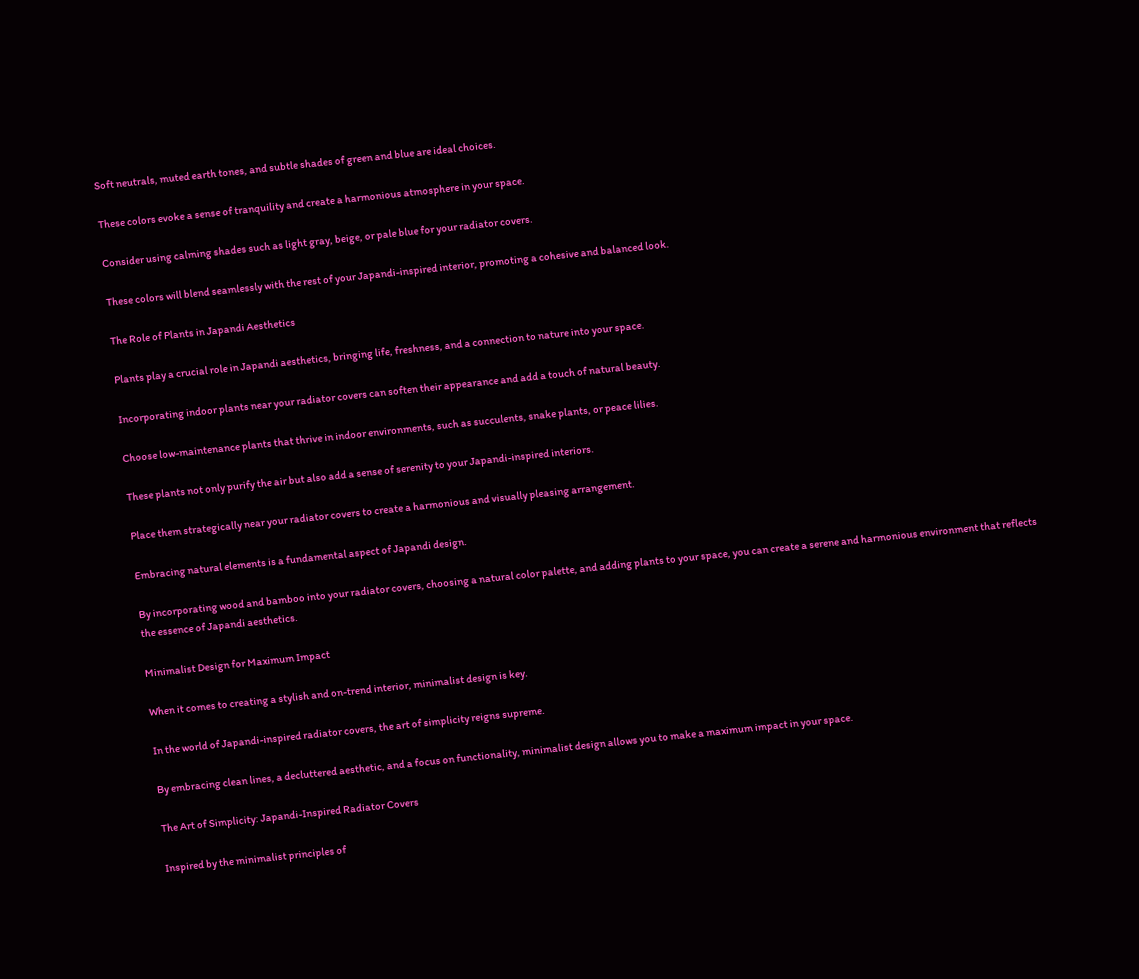Soft neutrals, muted earth tones, and subtle shades of green and blue are ideal choices.

These colors evoke a sense of tranquility and create a harmonious atmosphere in your space.

Consider using calming shades such as light gray, beige, or pale blue for your radiator covers.

These colors will blend seamlessly with the rest of your Japandi-inspired interior, promoting a cohesive and balanced look.

The Role of Plants in Japandi Aesthetics

Plants play a crucial role in Japandi aesthetics, bringing life, freshness, and a connection to nature into your space.

Incorporating indoor plants near your radiator covers can soften their appearance and add a touch of natural beauty.

Choose low-maintenance plants that thrive in indoor environments, such as succulents, snake plants, or peace lilies.

These plants not only purify the air but also add a sense of serenity to your Japandi-inspired interiors.

Place them strategically near your radiator covers to create a harmonious and visually pleasing arrangement.

Embracing natural elements is a fundamental aspect of Japandi design.

By incorporating wood and bamboo into your radiator covers, choosing a natural color palette, and adding plants to your space, you can create a serene and harmonious environment that reflects the essence of Japandi aesthetics.

Minimalist Design for Maximum Impact

When it comes to creating a stylish and on-trend interior, minimalist design is key.

In the world of Japandi-inspired radiator covers, the art of simplicity reigns supreme.

By embracing clean lines, a decluttered aesthetic, and a focus on functionality, minimalist design allows you to make a maximum impact in your space.

The Art of Simplicity: Japandi-Inspired Radiator Covers

Inspired by the minimalist principles of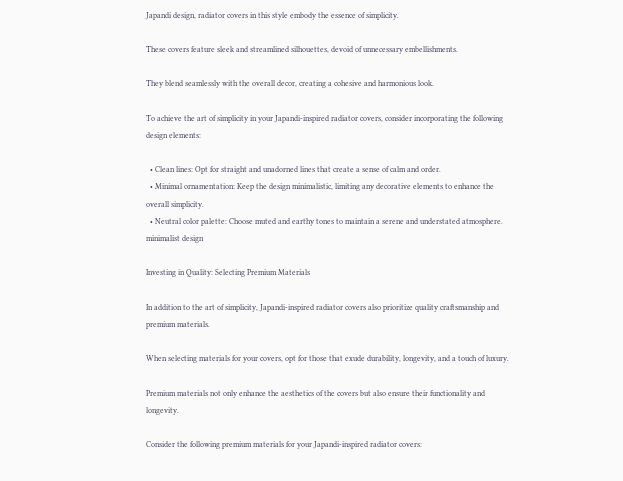Japandi design, radiator covers in this style embody the essence of simplicity.

These covers feature sleek and streamlined silhouettes, devoid of unnecessary embellishments.

They blend seamlessly with the overall decor, creating a cohesive and harmonious look.

To achieve the art of simplicity in your Japandi-inspired radiator covers, consider incorporating the following design elements:

  • Clean lines: Opt for straight and unadorned lines that create a sense of calm and order.
  • Minimal ornamentation: Keep the design minimalistic, limiting any decorative elements to enhance the overall simplicity.
  • Neutral color palette: Choose muted and earthy tones to maintain a serene and understated atmosphere.
minimalist design

Investing in Quality: Selecting Premium Materials

In addition to the art of simplicity, Japandi-inspired radiator covers also prioritize quality craftsmanship and premium materials.

When selecting materials for your covers, opt for those that exude durability, longevity, and a touch of luxury.

Premium materials not only enhance the aesthetics of the covers but also ensure their functionality and longevity.

Consider the following premium materials for your Japandi-inspired radiator covers: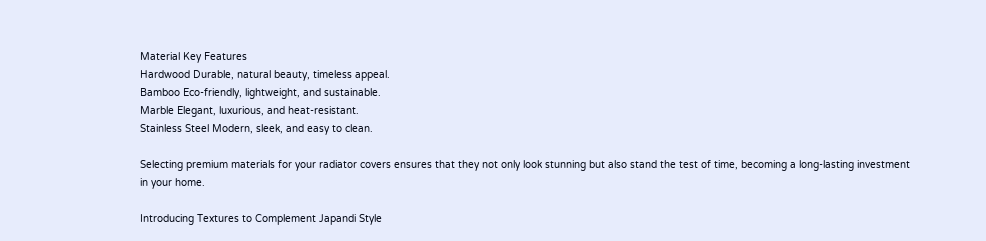Material Key Features
Hardwood Durable, natural beauty, timeless appeal.
Bamboo Eco-friendly, lightweight, and sustainable.
Marble Elegant, luxurious, and heat-resistant.
Stainless Steel Modern, sleek, and easy to clean.

Selecting premium materials for your radiator covers ensures that they not only look stunning but also stand the test of time, becoming a long-lasting investment in your home.

Introducing Textures to Complement Japandi Style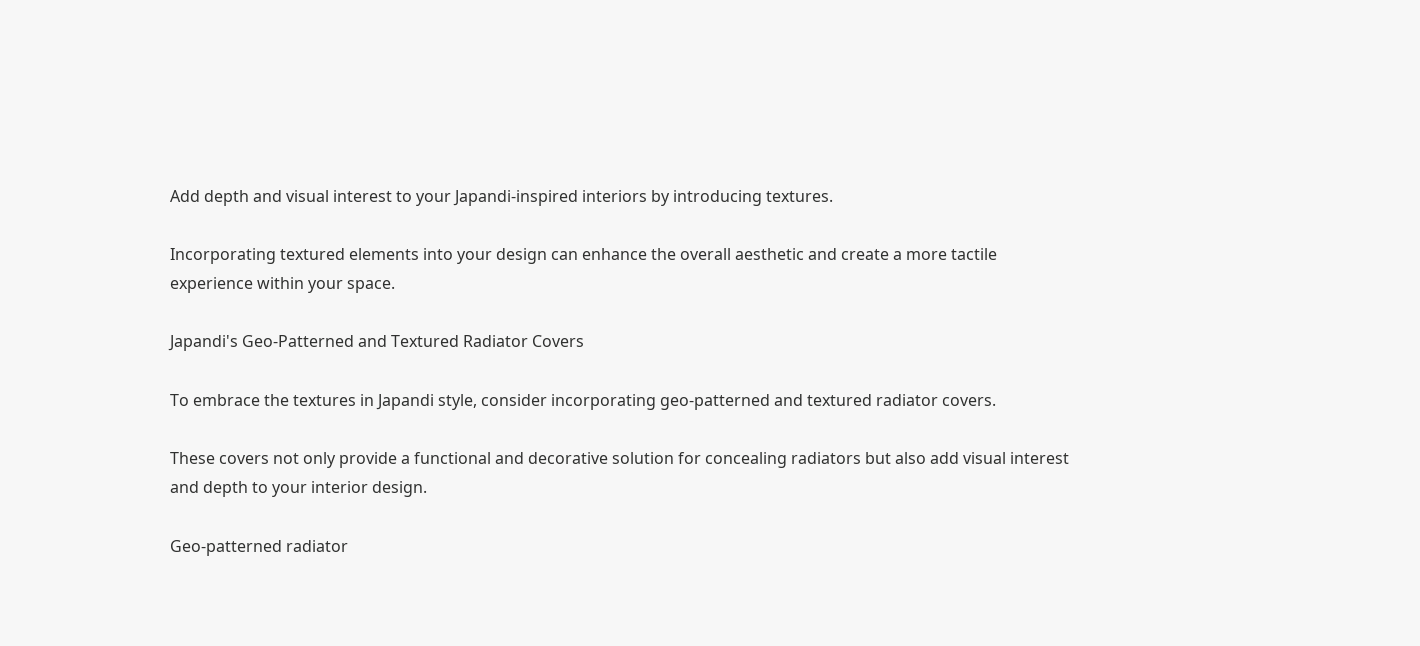Add depth and visual interest to your Japandi-inspired interiors by introducing textures.

Incorporating textured elements into your design can enhance the overall aesthetic and create a more tactile experience within your space.

Japandi's Geo-Patterned and Textured Radiator Covers

To embrace the textures in Japandi style, consider incorporating geo-patterned and textured radiator covers.

These covers not only provide a functional and decorative solution for concealing radiators but also add visual interest and depth to your interior design.

Geo-patterned radiator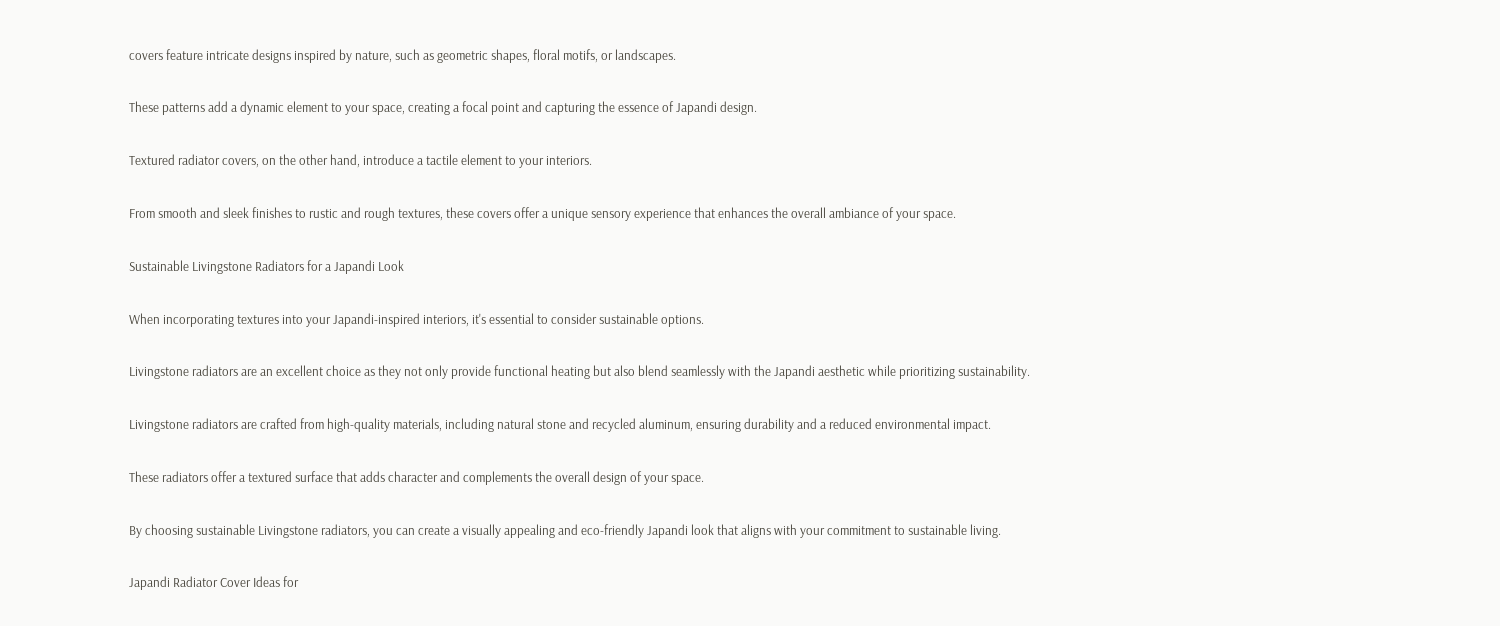covers feature intricate designs inspired by nature, such as geometric shapes, floral motifs, or landscapes.

These patterns add a dynamic element to your space, creating a focal point and capturing the essence of Japandi design.

Textured radiator covers, on the other hand, introduce a tactile element to your interiors.

From smooth and sleek finishes to rustic and rough textures, these covers offer a unique sensory experience that enhances the overall ambiance of your space.

Sustainable Livingstone Radiators for a Japandi Look

When incorporating textures into your Japandi-inspired interiors, it's essential to consider sustainable options.

Livingstone radiators are an excellent choice as they not only provide functional heating but also blend seamlessly with the Japandi aesthetic while prioritizing sustainability.

Livingstone radiators are crafted from high-quality materials, including natural stone and recycled aluminum, ensuring durability and a reduced environmental impact.

These radiators offer a textured surface that adds character and complements the overall design of your space.

By choosing sustainable Livingstone radiators, you can create a visually appealing and eco-friendly Japandi look that aligns with your commitment to sustainable living.

Japandi Radiator Cover Ideas for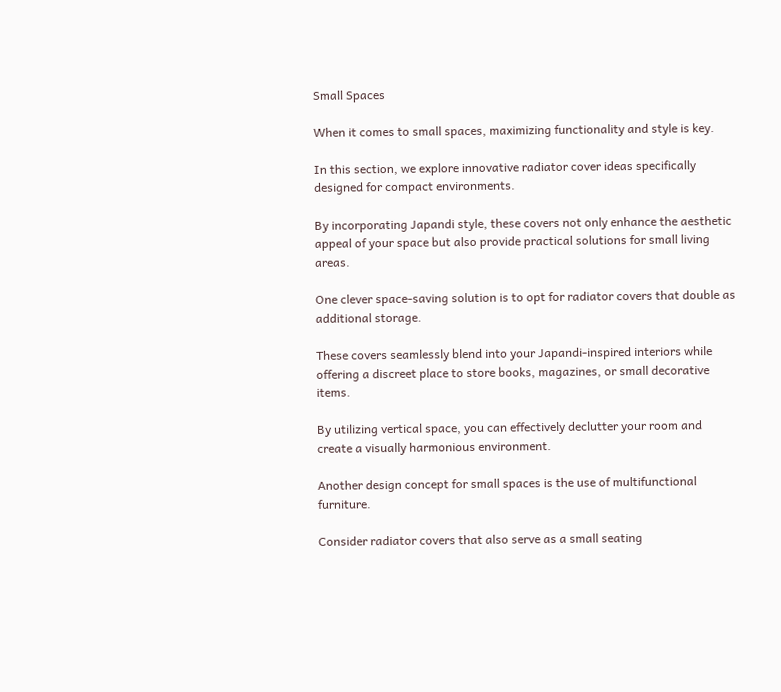Small Spaces

When it comes to small spaces, maximizing functionality and style is key.

In this section, we explore innovative radiator cover ideas specifically designed for compact environments.

By incorporating Japandi style, these covers not only enhance the aesthetic appeal of your space but also provide practical solutions for small living areas.

One clever space-saving solution is to opt for radiator covers that double as additional storage.

These covers seamlessly blend into your Japandi-inspired interiors while offering a discreet place to store books, magazines, or small decorative items.

By utilizing vertical space, you can effectively declutter your room and create a visually harmonious environment.

Another design concept for small spaces is the use of multifunctional furniture.

Consider radiator covers that also serve as a small seating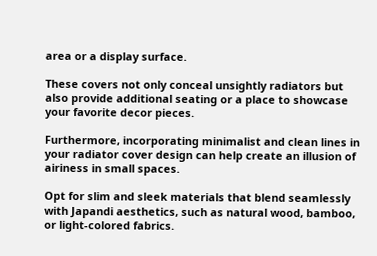area or a display surface.

These covers not only conceal unsightly radiators but also provide additional seating or a place to showcase your favorite decor pieces.

Furthermore, incorporating minimalist and clean lines in your radiator cover design can help create an illusion of airiness in small spaces.

Opt for slim and sleek materials that blend seamlessly with Japandi aesthetics, such as natural wood, bamboo, or light-colored fabrics.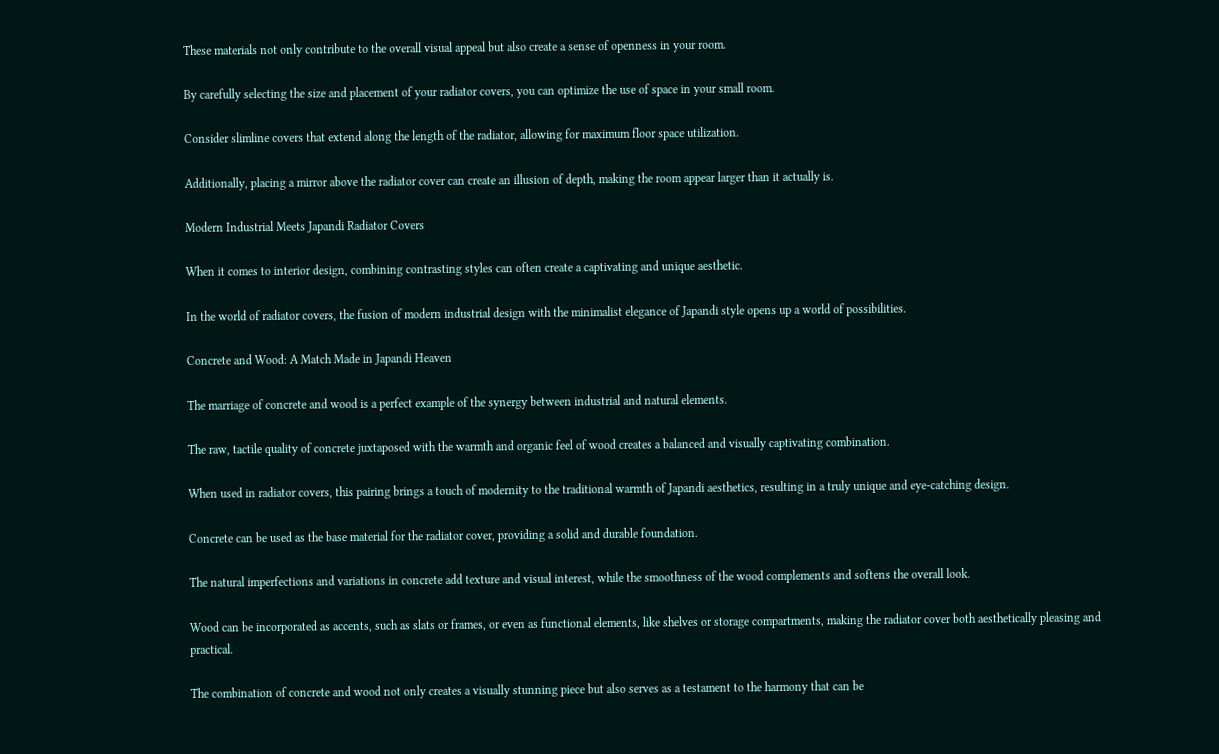These materials not only contribute to the overall visual appeal but also create a sense of openness in your room.

By carefully selecting the size and placement of your radiator covers, you can optimize the use of space in your small room.

Consider slimline covers that extend along the length of the radiator, allowing for maximum floor space utilization.

Additionally, placing a mirror above the radiator cover can create an illusion of depth, making the room appear larger than it actually is.

Modern Industrial Meets Japandi Radiator Covers

When it comes to interior design, combining contrasting styles can often create a captivating and unique aesthetic.

In the world of radiator covers, the fusion of modern industrial design with the minimalist elegance of Japandi style opens up a world of possibilities.

Concrete and Wood: A Match Made in Japandi Heaven

The marriage of concrete and wood is a perfect example of the synergy between industrial and natural elements.

The raw, tactile quality of concrete juxtaposed with the warmth and organic feel of wood creates a balanced and visually captivating combination.

When used in radiator covers, this pairing brings a touch of modernity to the traditional warmth of Japandi aesthetics, resulting in a truly unique and eye-catching design.

Concrete can be used as the base material for the radiator cover, providing a solid and durable foundation.

The natural imperfections and variations in concrete add texture and visual interest, while the smoothness of the wood complements and softens the overall look.

Wood can be incorporated as accents, such as slats or frames, or even as functional elements, like shelves or storage compartments, making the radiator cover both aesthetically pleasing and practical.

The combination of concrete and wood not only creates a visually stunning piece but also serves as a testament to the harmony that can be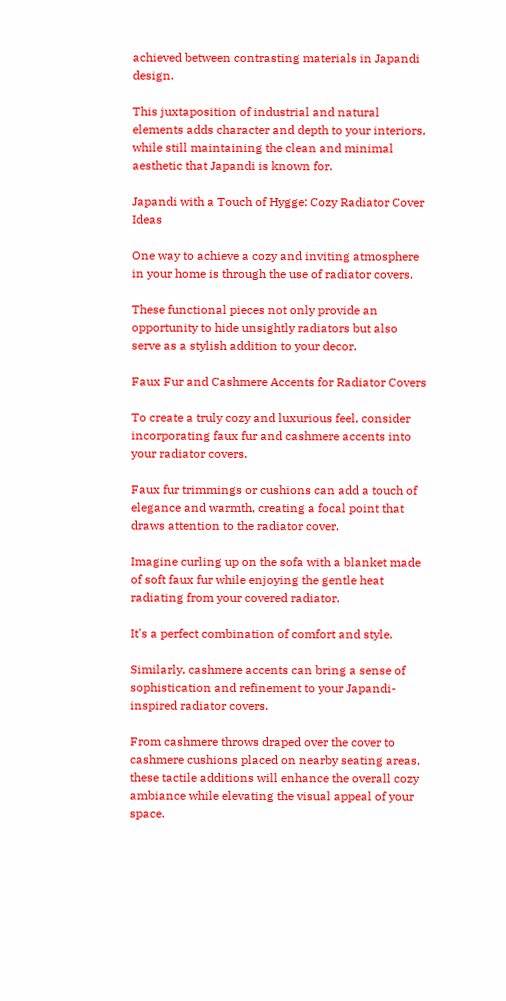achieved between contrasting materials in Japandi design.

This juxtaposition of industrial and natural elements adds character and depth to your interiors, while still maintaining the clean and minimal aesthetic that Japandi is known for.

Japandi with a Touch of Hygge: Cozy Radiator Cover Ideas

One way to achieve a cozy and inviting atmosphere in your home is through the use of radiator covers.

These functional pieces not only provide an opportunity to hide unsightly radiators but also serve as a stylish addition to your decor.

Faux Fur and Cashmere Accents for Radiator Covers

To create a truly cozy and luxurious feel, consider incorporating faux fur and cashmere accents into your radiator covers.

Faux fur trimmings or cushions can add a touch of elegance and warmth, creating a focal point that draws attention to the radiator cover.

Imagine curling up on the sofa with a blanket made of soft faux fur while enjoying the gentle heat radiating from your covered radiator.

It's a perfect combination of comfort and style.

Similarly, cashmere accents can bring a sense of sophistication and refinement to your Japandi-inspired radiator covers.

From cashmere throws draped over the cover to cashmere cushions placed on nearby seating areas, these tactile additions will enhance the overall cozy ambiance while elevating the visual appeal of your space.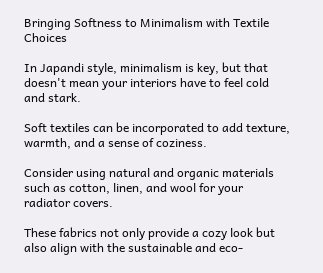Bringing Softness to Minimalism with Textile Choices

In Japandi style, minimalism is key, but that doesn't mean your interiors have to feel cold and stark.

Soft textiles can be incorporated to add texture, warmth, and a sense of coziness.

Consider using natural and organic materials such as cotton, linen, and wool for your radiator covers.

These fabrics not only provide a cozy look but also align with the sustainable and eco-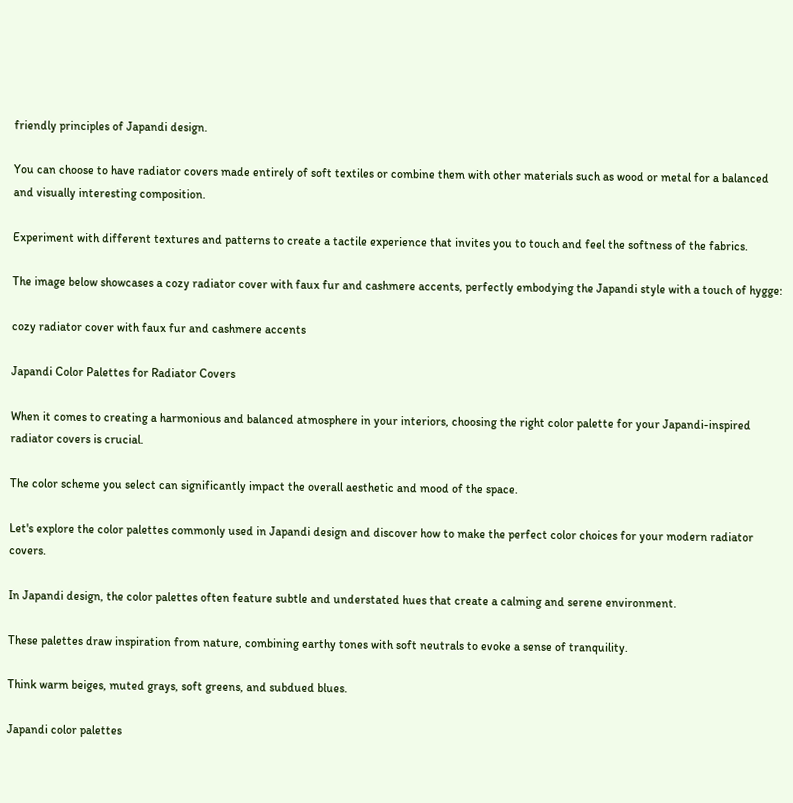friendly principles of Japandi design.

You can choose to have radiator covers made entirely of soft textiles or combine them with other materials such as wood or metal for a balanced and visually interesting composition.

Experiment with different textures and patterns to create a tactile experience that invites you to touch and feel the softness of the fabrics.

The image below showcases a cozy radiator cover with faux fur and cashmere accents, perfectly embodying the Japandi style with a touch of hygge:

cozy radiator cover with faux fur and cashmere accents

Japandi Color Palettes for Radiator Covers

When it comes to creating a harmonious and balanced atmosphere in your interiors, choosing the right color palette for your Japandi-inspired radiator covers is crucial.

The color scheme you select can significantly impact the overall aesthetic and mood of the space.

Let's explore the color palettes commonly used in Japandi design and discover how to make the perfect color choices for your modern radiator covers.

In Japandi design, the color palettes often feature subtle and understated hues that create a calming and serene environment.

These palettes draw inspiration from nature, combining earthy tones with soft neutrals to evoke a sense of tranquility.

Think warm beiges, muted grays, soft greens, and subdued blues.

Japandi color palettes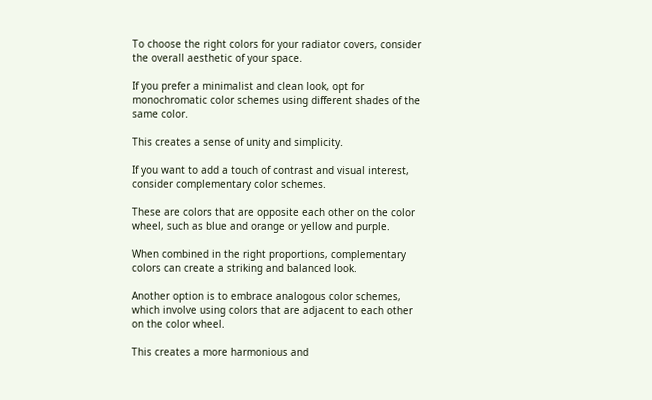To choose the right colors for your radiator covers, consider the overall aesthetic of your space.

If you prefer a minimalist and clean look, opt for monochromatic color schemes using different shades of the same color.

This creates a sense of unity and simplicity.

If you want to add a touch of contrast and visual interest, consider complementary color schemes.

These are colors that are opposite each other on the color wheel, such as blue and orange or yellow and purple.

When combined in the right proportions, complementary colors can create a striking and balanced look.

Another option is to embrace analogous color schemes, which involve using colors that are adjacent to each other on the color wheel.

This creates a more harmonious and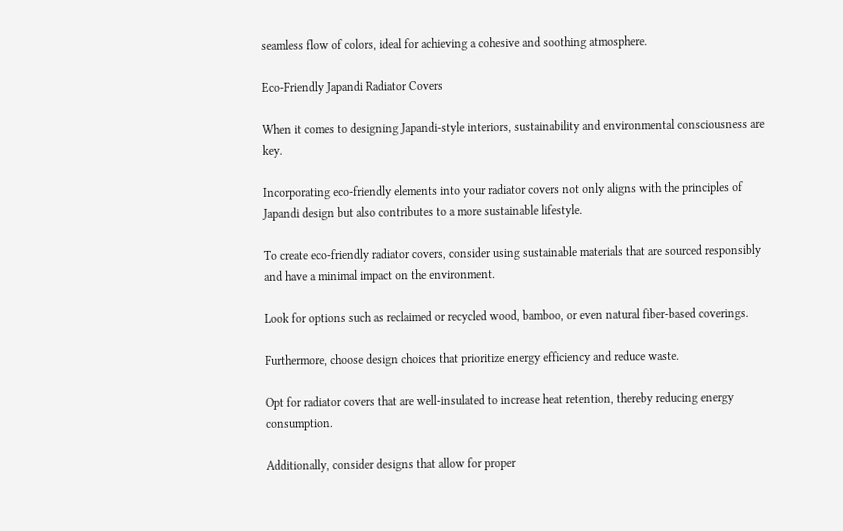seamless flow of colors, ideal for achieving a cohesive and soothing atmosphere.

Eco-Friendly Japandi Radiator Covers

When it comes to designing Japandi-style interiors, sustainability and environmental consciousness are key.

Incorporating eco-friendly elements into your radiator covers not only aligns with the principles of Japandi design but also contributes to a more sustainable lifestyle.

To create eco-friendly radiator covers, consider using sustainable materials that are sourced responsibly and have a minimal impact on the environment.

Look for options such as reclaimed or recycled wood, bamboo, or even natural fiber-based coverings.

Furthermore, choose design choices that prioritize energy efficiency and reduce waste.

Opt for radiator covers that are well-insulated to increase heat retention, thereby reducing energy consumption.

Additionally, consider designs that allow for proper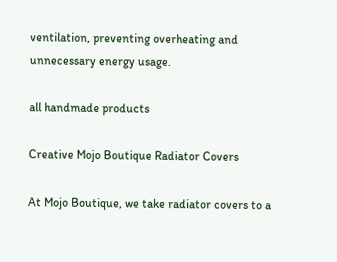ventilation, preventing overheating and unnecessary energy usage.

all handmade products

Creative Mojo Boutique Radiator Covers

At Mojo Boutique, we take radiator covers to a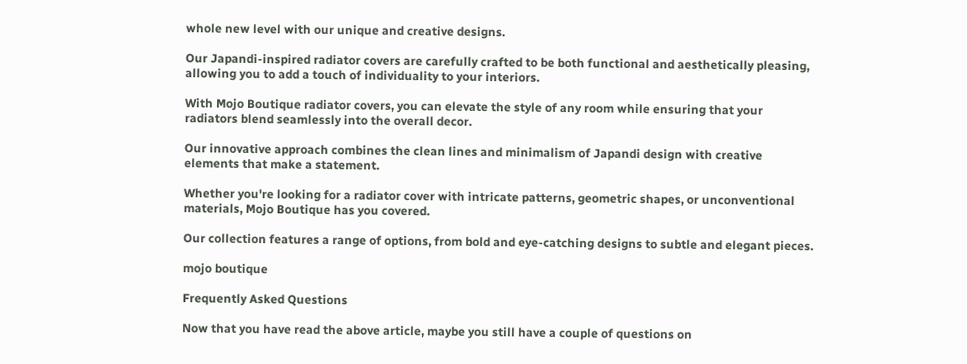whole new level with our unique and creative designs.

Our Japandi-inspired radiator covers are carefully crafted to be both functional and aesthetically pleasing, allowing you to add a touch of individuality to your interiors.

With Mojo Boutique radiator covers, you can elevate the style of any room while ensuring that your radiators blend seamlessly into the overall decor.

Our innovative approach combines the clean lines and minimalism of Japandi design with creative elements that make a statement.

Whether you're looking for a radiator cover with intricate patterns, geometric shapes, or unconventional materials, Mojo Boutique has you covered.

Our collection features a range of options, from bold and eye-catching designs to subtle and elegant pieces.

mojo boutique

Frequently Asked Questions

Now that you have read the above article, maybe you still have a couple of questions on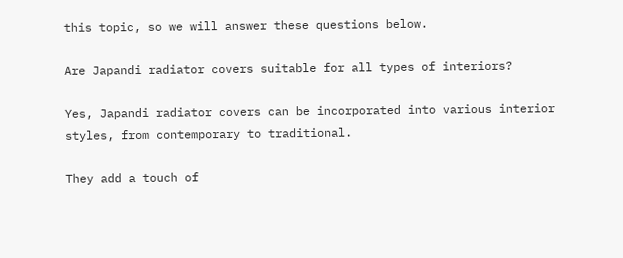this topic, so we will answer these questions below.

Are Japandi radiator covers suitable for all types of interiors?

Yes, Japandi radiator covers can be incorporated into various interior styles, from contemporary to traditional.

They add a touch of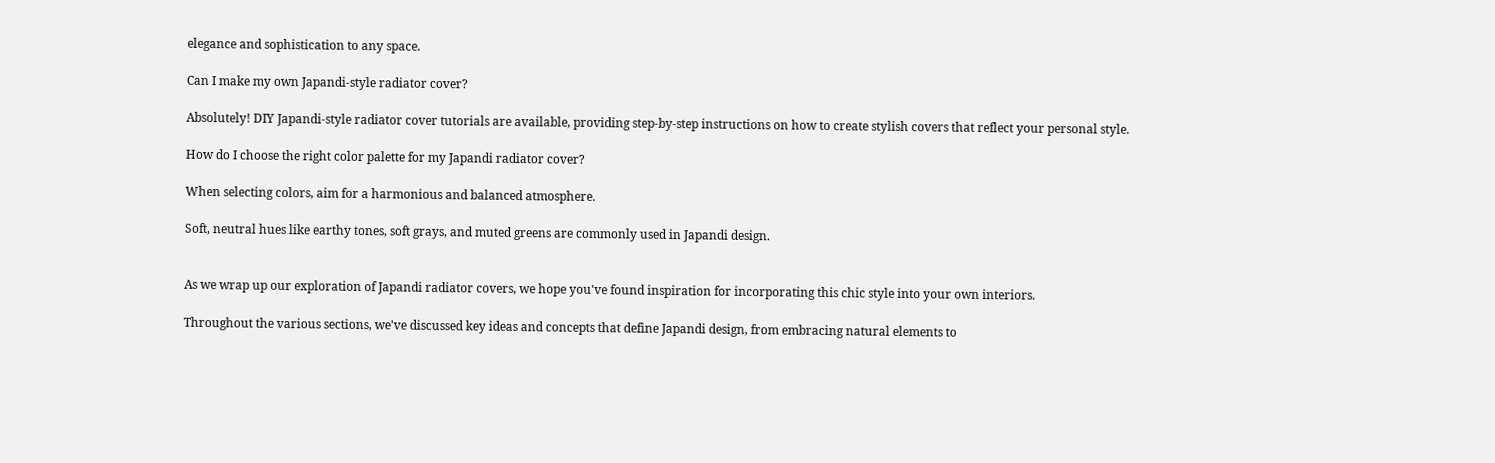elegance and sophistication to any space.

Can I make my own Japandi-style radiator cover?

Absolutely! DIY Japandi-style radiator cover tutorials are available, providing step-by-step instructions on how to create stylish covers that reflect your personal style.

How do I choose the right color palette for my Japandi radiator cover?

When selecting colors, aim for a harmonious and balanced atmosphere.

Soft, neutral hues like earthy tones, soft grays, and muted greens are commonly used in Japandi design.


As we wrap up our exploration of Japandi radiator covers, we hope you've found inspiration for incorporating this chic style into your own interiors.

Throughout the various sections, we've discussed key ideas and concepts that define Japandi design, from embracing natural elements to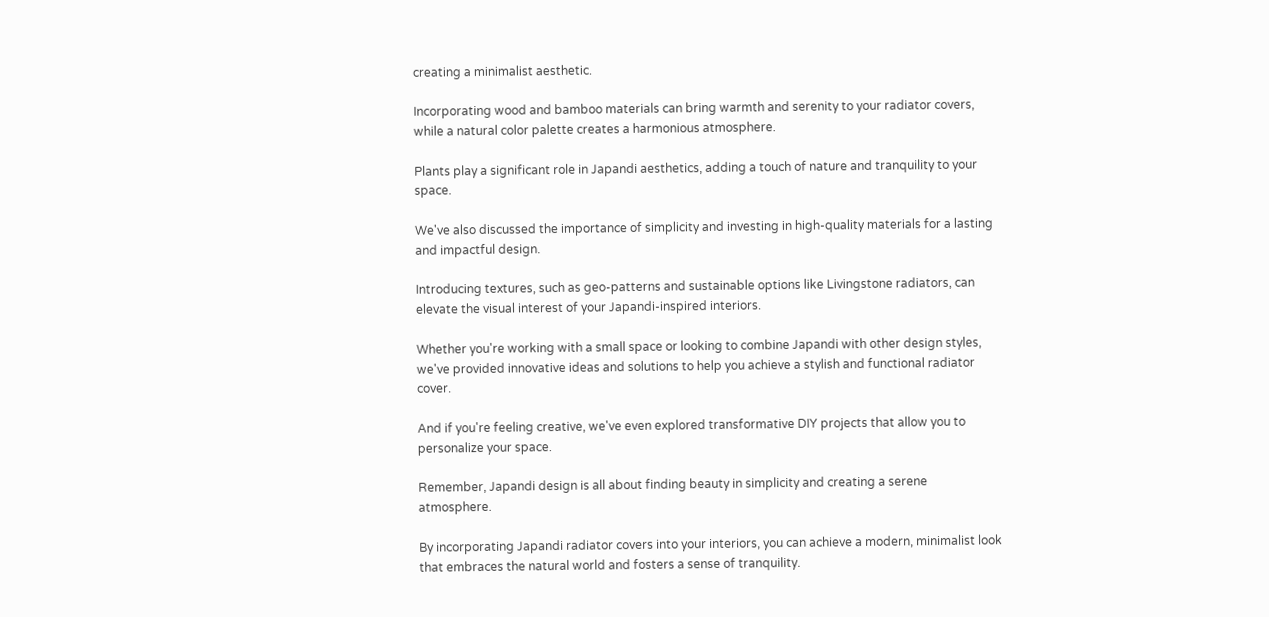creating a minimalist aesthetic.

Incorporating wood and bamboo materials can bring warmth and serenity to your radiator covers, while a natural color palette creates a harmonious atmosphere.

Plants play a significant role in Japandi aesthetics, adding a touch of nature and tranquility to your space.

We've also discussed the importance of simplicity and investing in high-quality materials for a lasting and impactful design.

Introducing textures, such as geo-patterns and sustainable options like Livingstone radiators, can elevate the visual interest of your Japandi-inspired interiors.

Whether you're working with a small space or looking to combine Japandi with other design styles, we've provided innovative ideas and solutions to help you achieve a stylish and functional radiator cover.

And if you're feeling creative, we've even explored transformative DIY projects that allow you to personalize your space.

Remember, Japandi design is all about finding beauty in simplicity and creating a serene atmosphere.

By incorporating Japandi radiator covers into your interiors, you can achieve a modern, minimalist look that embraces the natural world and fosters a sense of tranquility.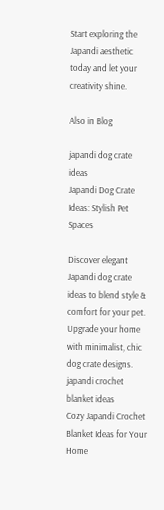Start exploring the Japandi aesthetic today and let your creativity shine.

Also in Blog

japandi dog crate ideas
Japandi Dog Crate Ideas: Stylish Pet Spaces

Discover elegant Japandi dog crate ideas to blend style & comfort for your pet. Upgrade your home with minimalist, chic dog crate designs.
japandi crochet blanket ideas
Cozy Japandi Crochet Blanket Ideas for Your Home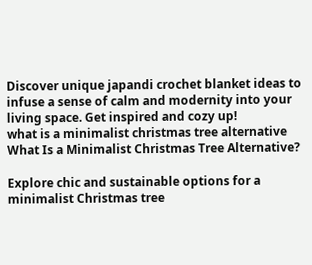Discover unique japandi crochet blanket ideas to infuse a sense of calm and modernity into your living space. Get inspired and cozy up!
what is a minimalist christmas tree alternative
What Is a Minimalist Christmas Tree Alternative?

Explore chic and sustainable options for a minimalist Christmas tree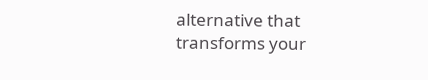alternative that transforms your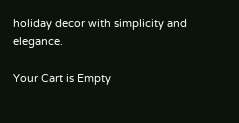holiday decor with simplicity and elegance.

Your Cart is Empty